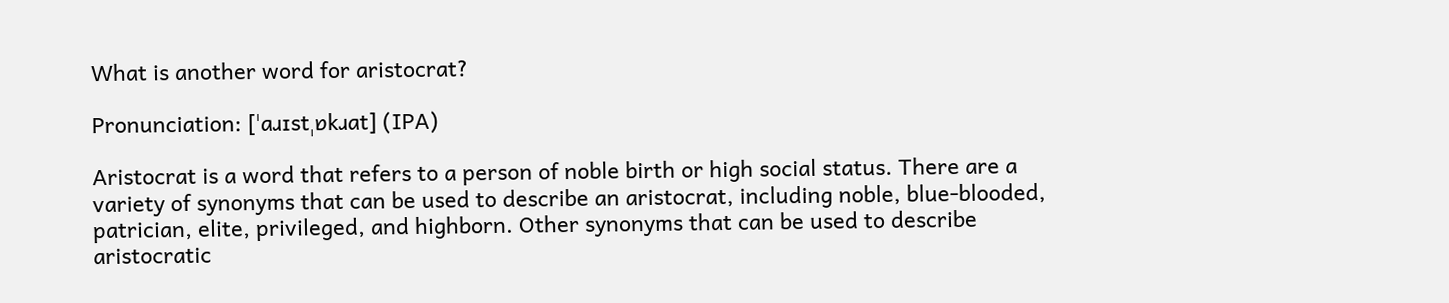What is another word for aristocrat?

Pronunciation: [ˈaɹɪstˌɒkɹat] (IPA)

Aristocrat is a word that refers to a person of noble birth or high social status. There are a variety of synonyms that can be used to describe an aristocrat, including noble, blue-blooded, patrician, elite, privileged, and highborn. Other synonyms that can be used to describe aristocratic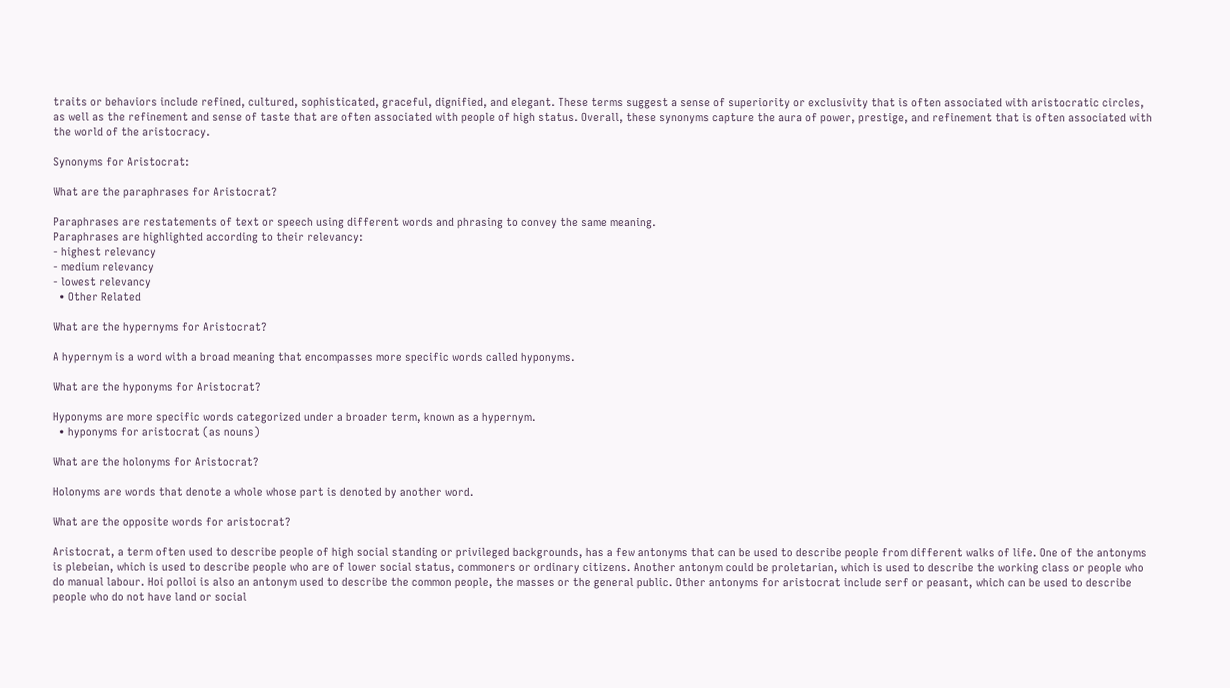traits or behaviors include refined, cultured, sophisticated, graceful, dignified, and elegant. These terms suggest a sense of superiority or exclusivity that is often associated with aristocratic circles, as well as the refinement and sense of taste that are often associated with people of high status. Overall, these synonyms capture the aura of power, prestige, and refinement that is often associated with the world of the aristocracy.

Synonyms for Aristocrat:

What are the paraphrases for Aristocrat?

Paraphrases are restatements of text or speech using different words and phrasing to convey the same meaning.
Paraphrases are highlighted according to their relevancy:
- highest relevancy
- medium relevancy
- lowest relevancy
  • Other Related

What are the hypernyms for Aristocrat?

A hypernym is a word with a broad meaning that encompasses more specific words called hyponyms.

What are the hyponyms for Aristocrat?

Hyponyms are more specific words categorized under a broader term, known as a hypernym.
  • hyponyms for aristocrat (as nouns)

What are the holonyms for Aristocrat?

Holonyms are words that denote a whole whose part is denoted by another word.

What are the opposite words for aristocrat?

Aristocrat, a term often used to describe people of high social standing or privileged backgrounds, has a few antonyms that can be used to describe people from different walks of life. One of the antonyms is plebeian, which is used to describe people who are of lower social status, commoners or ordinary citizens. Another antonym could be proletarian, which is used to describe the working class or people who do manual labour. Hoi polloi is also an antonym used to describe the common people, the masses or the general public. Other antonyms for aristocrat include serf or peasant, which can be used to describe people who do not have land or social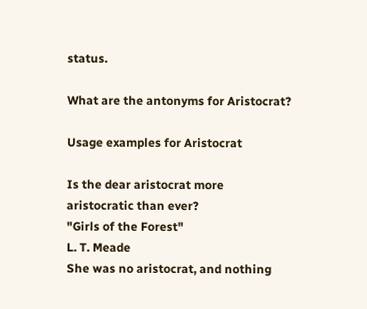status.

What are the antonyms for Aristocrat?

Usage examples for Aristocrat

Is the dear aristocrat more aristocratic than ever?
"Girls of the Forest"
L. T. Meade
She was no aristocrat, and nothing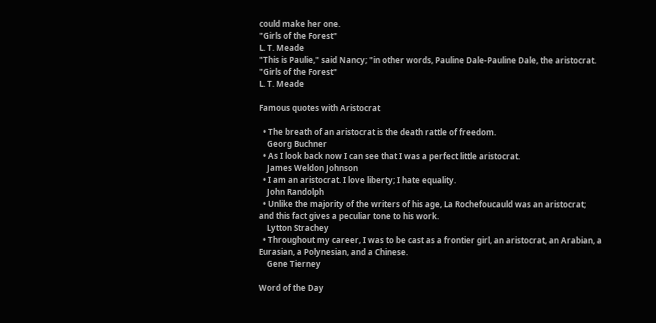could make her one.
"Girls of the Forest"
L. T. Meade
"This is Paulie," said Nancy; "in other words, Pauline Dale-Pauline Dale, the aristocrat.
"Girls of the Forest"
L. T. Meade

Famous quotes with Aristocrat

  • The breath of an aristocrat is the death rattle of freedom.
    Georg Buchner
  • As I look back now I can see that I was a perfect little aristocrat.
    James Weldon Johnson
  • I am an aristocrat. I love liberty; I hate equality.
    John Randolph
  • Unlike the majority of the writers of his age, La Rochefoucauld was an aristocrat; and this fact gives a peculiar tone to his work.
    Lytton Strachey
  • Throughout my career, I was to be cast as a frontier girl, an aristocrat, an Arabian, a Eurasian, a Polynesian, and a Chinese.
    Gene Tierney

Word of the Day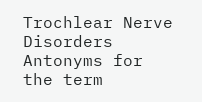Trochlear Nerve Disorders
Antonyms for the term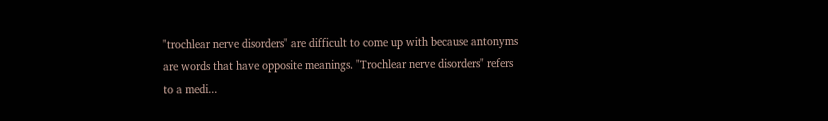"trochlear nerve disorders" are difficult to come up with because antonyms are words that have opposite meanings. "Trochlear nerve disorders" refers to a medi...